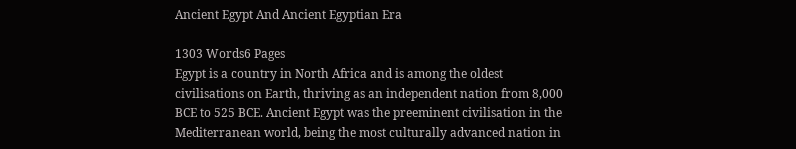Ancient Egypt And Ancient Egyptian Era

1303 Words6 Pages
Egypt is a country in North Africa and is among the oldest civilisations on Earth, thriving as an independent nation from 8,000 BCE to 525 BCE. Ancient Egypt was the preeminent civilisation in the Mediterranean world, being the most culturally advanced nation in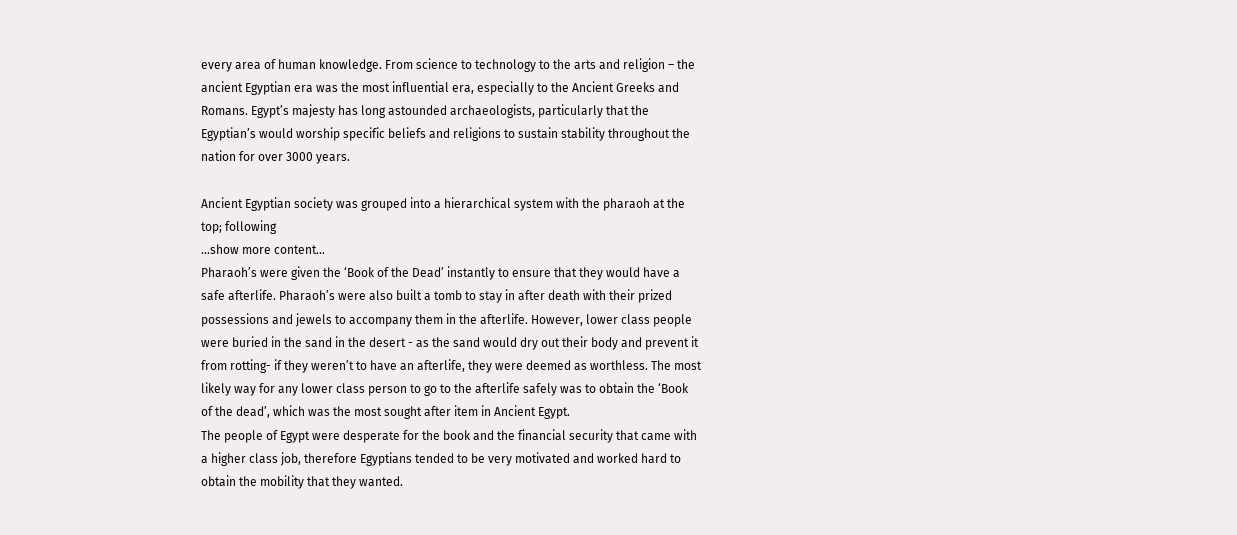every area of human knowledge. From science to technology to the arts and religion – the ancient Egyptian era was the most influential era, especially to the Ancient Greeks and Romans. Egypt’s majesty has long astounded archaeologists, particularly that the Egyptian’s would worship specific beliefs and religions to sustain stability throughout the nation for over 3000 years.

Ancient Egyptian society was grouped into a hierarchical system with the pharaoh at the top; following
…show more content…
Pharaoh’s were given the ‘Book of the Dead’ instantly to ensure that they would have a safe afterlife. Pharaoh’s were also built a tomb to stay in after death with their prized possessions and jewels to accompany them in the afterlife. However, lower class people were buried in the sand in the desert - as the sand would dry out their body and prevent it from rotting- if they weren’t to have an afterlife, they were deemed as worthless. The most likely way for any lower class person to go to the afterlife safely was to obtain the ‘Book of the dead’, which was the most sought after item in Ancient Egypt.
The people of Egypt were desperate for the book and the financial security that came with a higher class job, therefore Egyptians tended to be very motivated and worked hard to obtain the mobility that they wanted.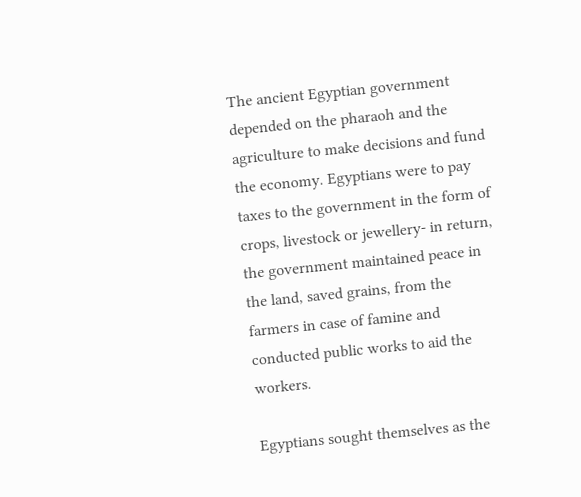The ancient Egyptian government depended on the pharaoh and the agriculture to make decisions and fund the economy. Egyptians were to pay taxes to the government in the form of crops, livestock or jewellery- in return, the government maintained peace in the land, saved grains, from the farmers in case of famine and conducted public works to aid the workers.

Egyptians sought themselves as the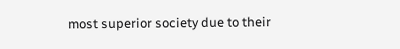most superior society due to their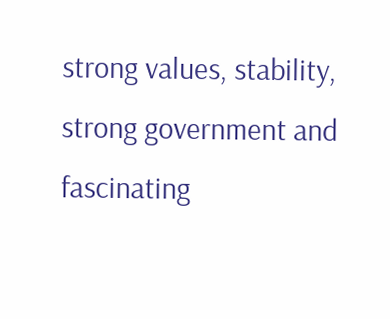strong values, stability, strong government and fascinating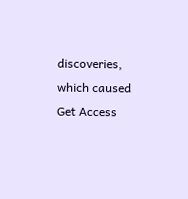discoveries, which caused
Get Access